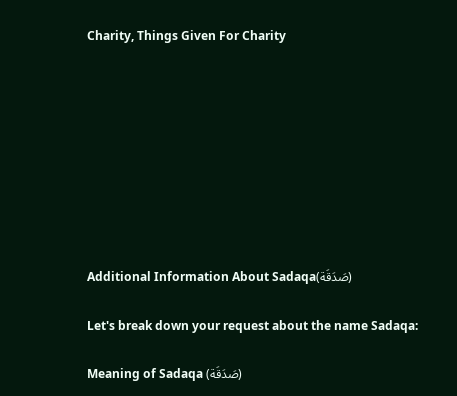Charity, Things Given For Charity









Additional Information About Sadaqa(صَدَقَة)

Let's break down your request about the name Sadaqa:

Meaning of Sadaqa (صَدَقَة)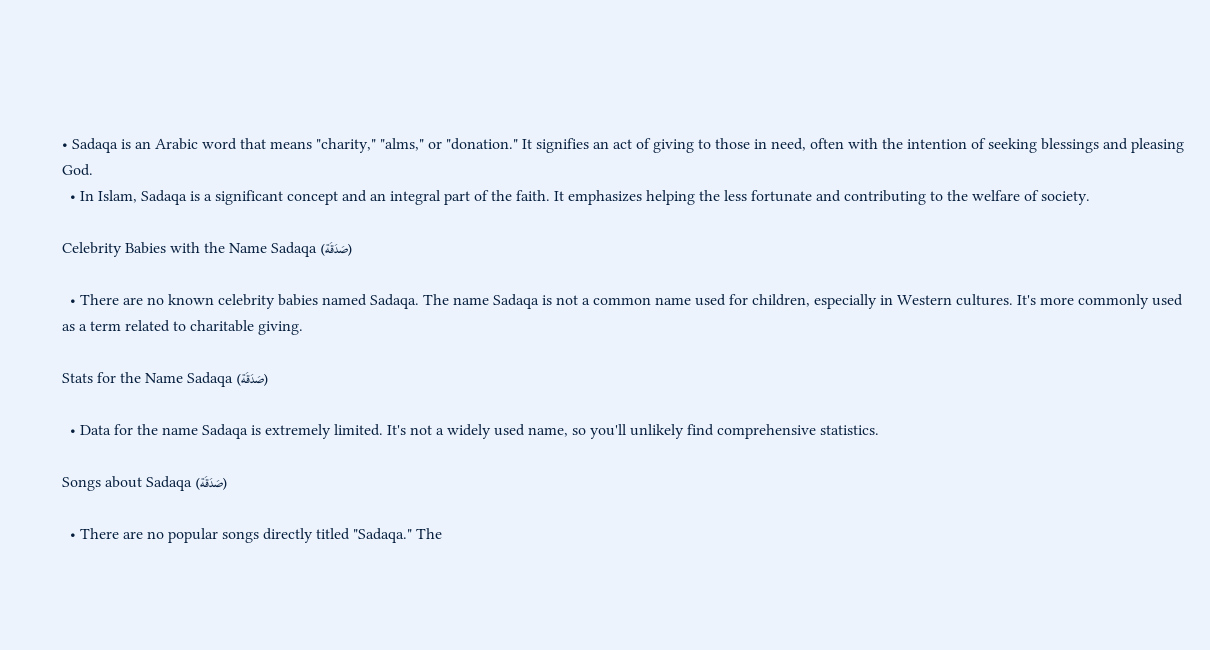• Sadaqa is an Arabic word that means "charity," "alms," or "donation." It signifies an act of giving to those in need, often with the intention of seeking blessings and pleasing God.
  • In Islam, Sadaqa is a significant concept and an integral part of the faith. It emphasizes helping the less fortunate and contributing to the welfare of society.

Celebrity Babies with the Name Sadaqa (صَدَقَة)

  • There are no known celebrity babies named Sadaqa. The name Sadaqa is not a common name used for children, especially in Western cultures. It's more commonly used as a term related to charitable giving.

Stats for the Name Sadaqa (صَدَقَة)

  • Data for the name Sadaqa is extremely limited. It's not a widely used name, so you'll unlikely find comprehensive statistics.

Songs about Sadaqa (صَدَقَة)

  • There are no popular songs directly titled "Sadaqa." The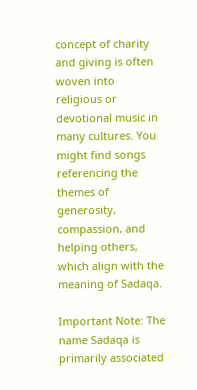concept of charity and giving is often woven into religious or devotional music in many cultures. You might find songs referencing the themes of generosity, compassion, and helping others, which align with the meaning of Sadaqa.

Important Note: The name Sadaqa is primarily associated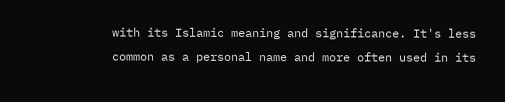with its Islamic meaning and significance. It's less common as a personal name and more often used in its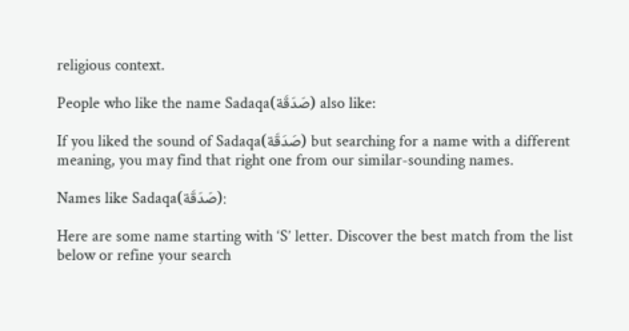religious context.

People who like the name Sadaqa(صَدَقَة) also like:

If you liked the sound of Sadaqa(صَدَقَة) but searching for a name with a different meaning, you may find that right one from our similar-sounding names.

Names like Sadaqa(صَدَقَة):

Here are some name starting with ‘S’ letter. Discover the best match from the list below or refine your search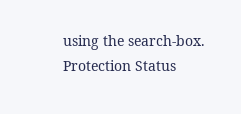using the search-box. Protection Status